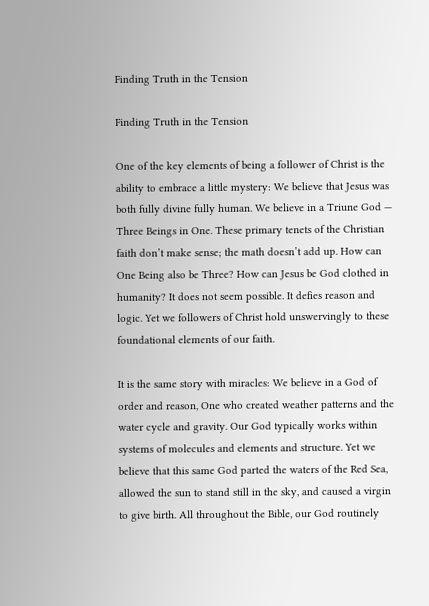Finding Truth in the Tension

Finding Truth in the Tension

One of the key elements of being a follower of Christ is the ability to embrace a little mystery: We believe that Jesus was both fully divine fully human. We believe in a Triune God — Three Beings in One. These primary tenets of the Christian faith don’t make sense; the math doesn’t add up. How can One Being also be Three? How can Jesus be God clothed in humanity? It does not seem possible. It defies reason and logic. Yet we followers of Christ hold unswervingly to these foundational elements of our faith.

It is the same story with miracles: We believe in a God of order and reason, One who created weather patterns and the water cycle and gravity. Our God typically works within systems of molecules and elements and structure. Yet we believe that this same God parted the waters of the Red Sea, allowed the sun to stand still in the sky, and caused a virgin to give birth. All throughout the Bible, our God routinely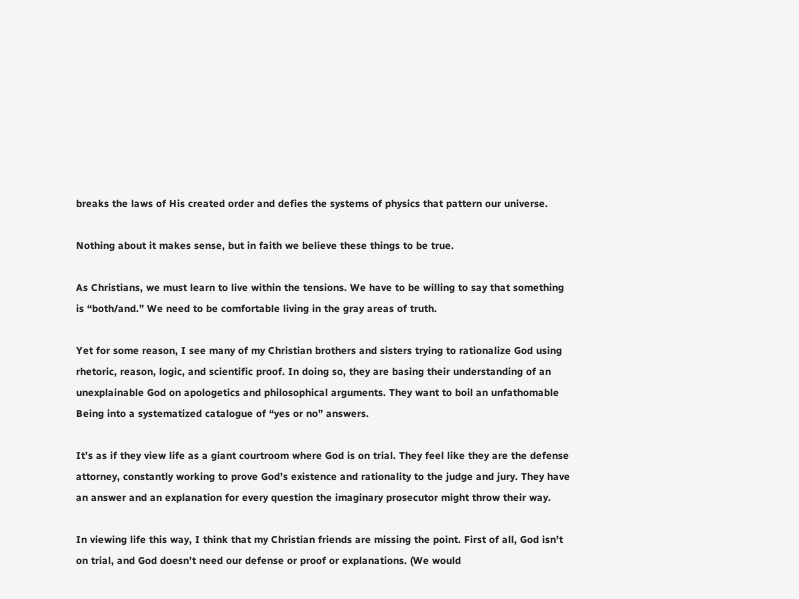breaks the laws of His created order and defies the systems of physics that pattern our universe.

Nothing about it makes sense, but in faith we believe these things to be true.

As Christians, we must learn to live within the tensions. We have to be willing to say that something is “both/and.” We need to be comfortable living in the gray areas of truth.

Yet for some reason, I see many of my Christian brothers and sisters trying to rationalize God using rhetoric, reason, logic, and scientific proof. In doing so, they are basing their understanding of an unexplainable God on apologetics and philosophical arguments. They want to boil an unfathomable Being into a systematized catalogue of “yes or no” answers.

It’s as if they view life as a giant courtroom where God is on trial. They feel like they are the defense attorney, constantly working to prove God’s existence and rationality to the judge and jury. They have an answer and an explanation for every question the imaginary prosecutor might throw their way.

In viewing life this way, I think that my Christian friends are missing the point. First of all, God isn’t on trial, and God doesn’t need our defense or proof or explanations. (We would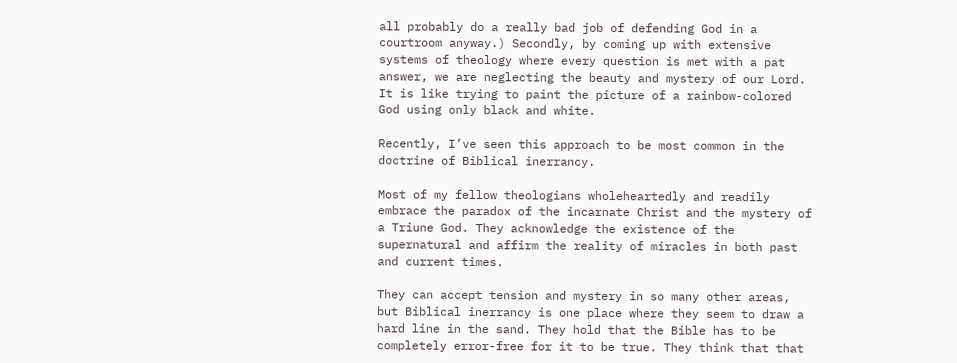all probably do a really bad job of defending God in a courtroom anyway.) Secondly, by coming up with extensive systems of theology where every question is met with a pat answer, we are neglecting the beauty and mystery of our Lord. It is like trying to paint the picture of a rainbow-colored God using only black and white.

Recently, I’ve seen this approach to be most common in the doctrine of Biblical inerrancy.

Most of my fellow theologians wholeheartedly and readily embrace the paradox of the incarnate Christ and the mystery of a Triune God. They acknowledge the existence of the supernatural and affirm the reality of miracles in both past and current times.

They can accept tension and mystery in so many other areas, but Biblical inerrancy is one place where they seem to draw a hard line in the sand. They hold that the Bible has to be completely error-free for it to be true. They think that that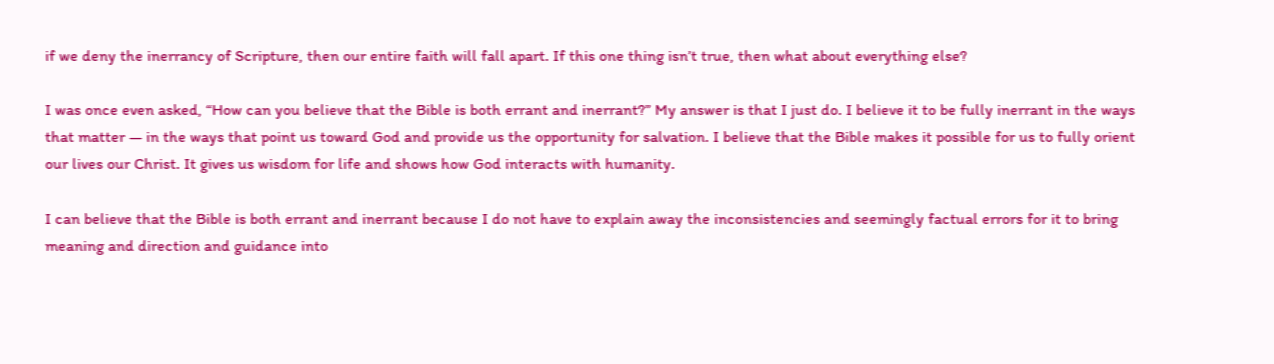if we deny the inerrancy of Scripture, then our entire faith will fall apart. If this one thing isn’t true, then what about everything else?

I was once even asked, “How can you believe that the Bible is both errant and inerrant?” My answer is that I just do. I believe it to be fully inerrant in the ways that matter — in the ways that point us toward God and provide us the opportunity for salvation. I believe that the Bible makes it possible for us to fully orient our lives our Christ. It gives us wisdom for life and shows how God interacts with humanity.

I can believe that the Bible is both errant and inerrant because I do not have to explain away the inconsistencies and seemingly factual errors for it to bring meaning and direction and guidance into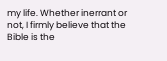my life. Whether inerrant or not, I firmly believe that the Bible is the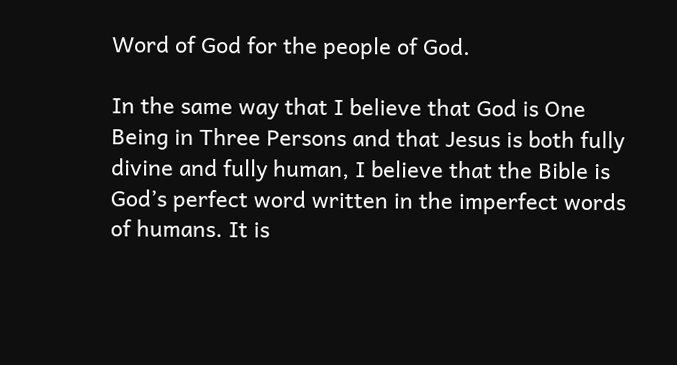Word of God for the people of God.

In the same way that I believe that God is One Being in Three Persons and that Jesus is both fully divine and fully human, I believe that the Bible is God’s perfect word written in the imperfect words of humans. It is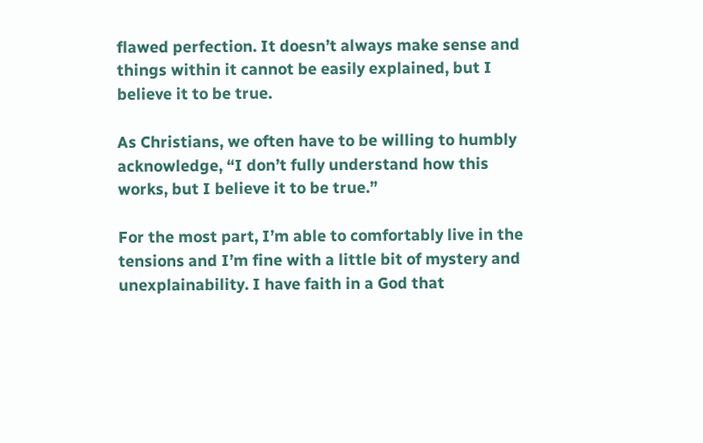flawed perfection. It doesn’t always make sense and things within it cannot be easily explained, but I believe it to be true.

As Christians, we often have to be willing to humbly acknowledge, “I don’t fully understand how this works, but I believe it to be true.”

For the most part, I’m able to comfortably live in the tensions and I’m fine with a little bit of mystery and unexplainability. I have faith in a God that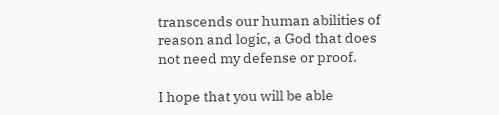transcends our human abilities of reason and logic, a God that does not need my defense or proof.

I hope that you will be able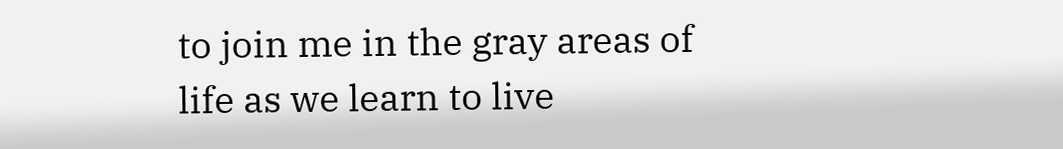to join me in the gray areas of life as we learn to live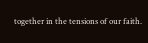together in the tensions of our faith.